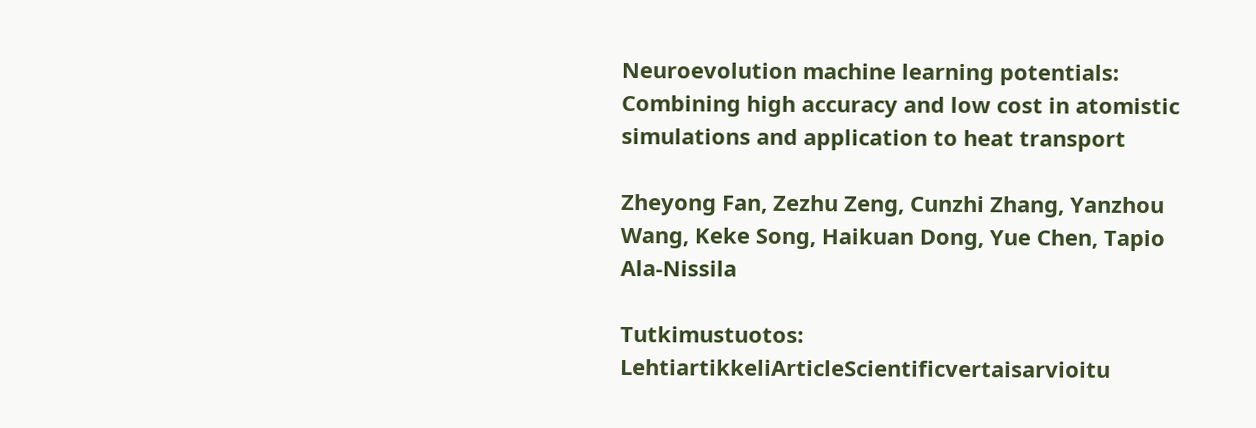Neuroevolution machine learning potentials: Combining high accuracy and low cost in atomistic simulations and application to heat transport

Zheyong Fan, Zezhu Zeng, Cunzhi Zhang, Yanzhou Wang, Keke Song, Haikuan Dong, Yue Chen, Tapio Ala-Nissila

Tutkimustuotos: LehtiartikkeliArticleScientificvertaisarvioitu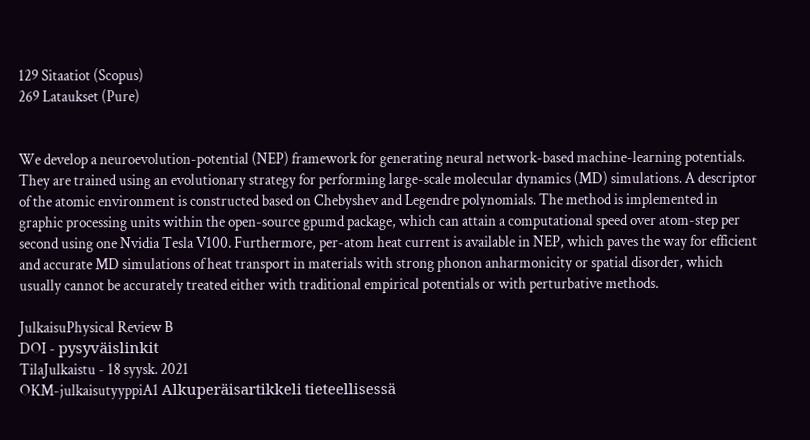129 Sitaatiot (Scopus)
269 Lataukset (Pure)


We develop a neuroevolution-potential (NEP) framework for generating neural network-based machine-learning potentials. They are trained using an evolutionary strategy for performing large-scale molecular dynamics (MD) simulations. A descriptor of the atomic environment is constructed based on Chebyshev and Legendre polynomials. The method is implemented in graphic processing units within the open-source gpumd package, which can attain a computational speed over atom-step per second using one Nvidia Tesla V100. Furthermore, per-atom heat current is available in NEP, which paves the way for efficient and accurate MD simulations of heat transport in materials with strong phonon anharmonicity or spatial disorder, which usually cannot be accurately treated either with traditional empirical potentials or with perturbative methods.

JulkaisuPhysical Review B
DOI - pysyväislinkit
TilaJulkaistu - 18 syysk. 2021
OKM-julkaisutyyppiA1 Alkuperäisartikkeli tieteellisessä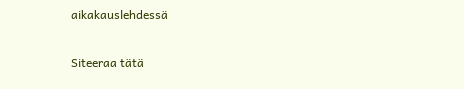aikakauslehdessä

Siteeraa tätä